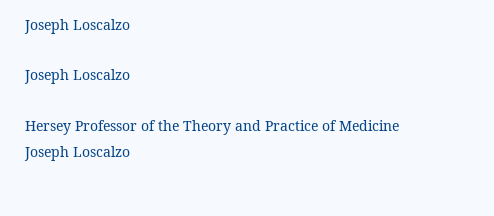Joseph Loscalzo

Joseph Loscalzo

Hersey Professor of the Theory and Practice of Medicine
Joseph Loscalzo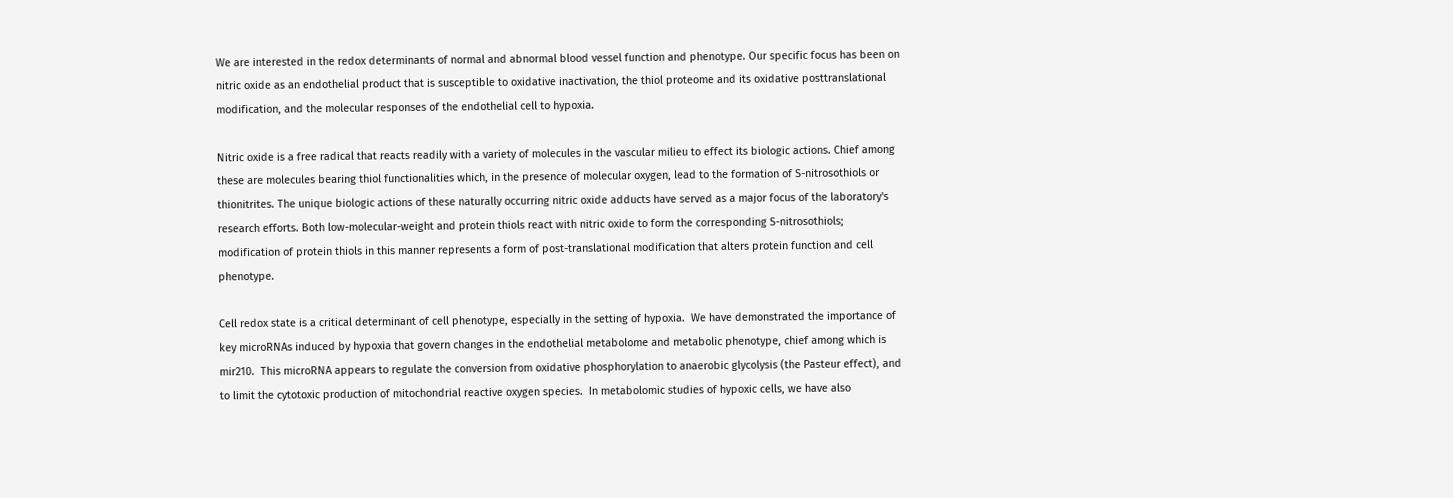We are interested in the redox determinants of normal and abnormal blood vessel function and phenotype. Our specific focus has been on nitric oxide as an endothelial product that is susceptible to oxidative inactivation, the thiol proteome and its oxidative posttranslational modification, and the molecular responses of the endothelial cell to hypoxia.

Nitric oxide is a free radical that reacts readily with a variety of molecules in the vascular milieu to effect its biologic actions. Chief among these are molecules bearing thiol functionalities which, in the presence of molecular oxygen, lead to the formation of S-nitrosothiols or thionitrites. The unique biologic actions of these naturally occurring nitric oxide adducts have served as a major focus of the laboratory's research efforts. Both low-molecular-weight and protein thiols react with nitric oxide to form the corresponding S-nitrosothiols; modification of protein thiols in this manner represents a form of post-translational modification that alters protein function and cell phenotype.

Cell redox state is a critical determinant of cell phenotype, especially in the setting of hypoxia.  We have demonstrated the importance of key microRNAs induced by hypoxia that govern changes in the endothelial metabolome and metabolic phenotype, chief among which is mir210.  This microRNA appears to regulate the conversion from oxidative phosphorylation to anaerobic glycolysis (the Pasteur effect), and to limit the cytotoxic production of mitochondrial reactive oxygen species.  In metabolomic studies of hypoxic cells, we have also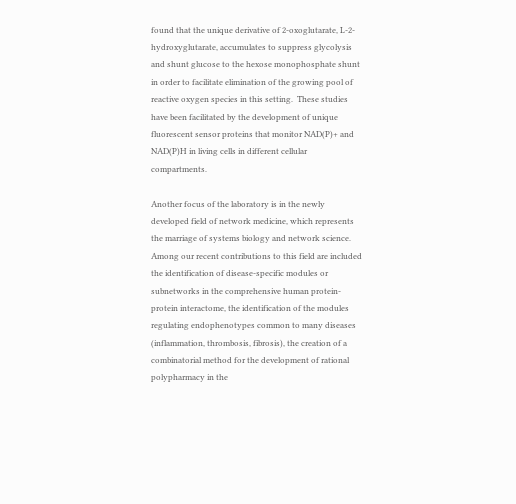found that the unique derivative of 2-oxoglutarate, L-2-hydroxyglutarate, accumulates to suppress glycolysis and shunt glucose to the hexose monophosphate shunt in order to facilitate elimination of the growing pool of reactive oxygen species in this setting.  These studies have been facilitated by the development of unique fluorescent sensor proteins that monitor NAD(P)+ and NAD(P)H in living cells in different cellular compartments.

Another focus of the laboratory is in the newly developed field of network medicine, which represents the marriage of systems biology and network science.  Among our recent contributions to this field are included the identification of disease-specific modules or subnetworks in the comprehensive human protein-protein interactome, the identification of the modules regulating endophenotypes common to many diseases (inflammation, thrombosis, fibrosis), the creation of a combinatorial method for the development of rational polypharmacy in the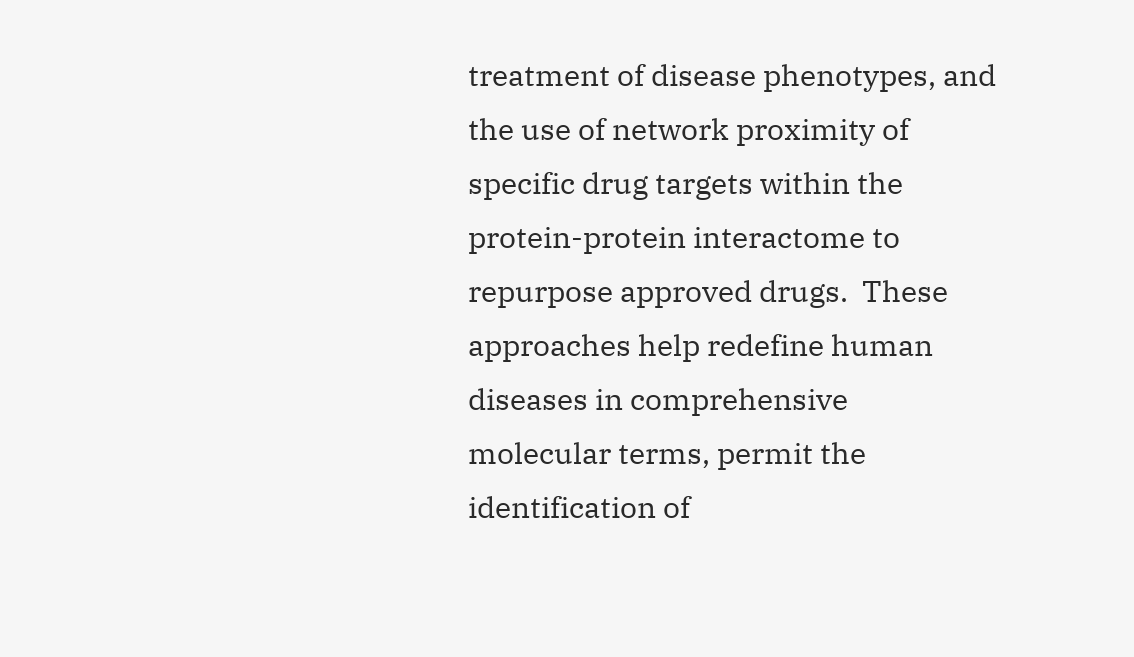treatment of disease phenotypes, and the use of network proximity of specific drug targets within the protein-protein interactome to repurpose approved drugs.  These approaches help redefine human diseases in comprehensive molecular terms, permit the identification of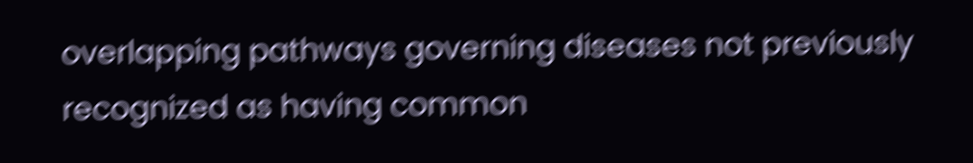overlapping pathways governing diseases not previously recognized as having common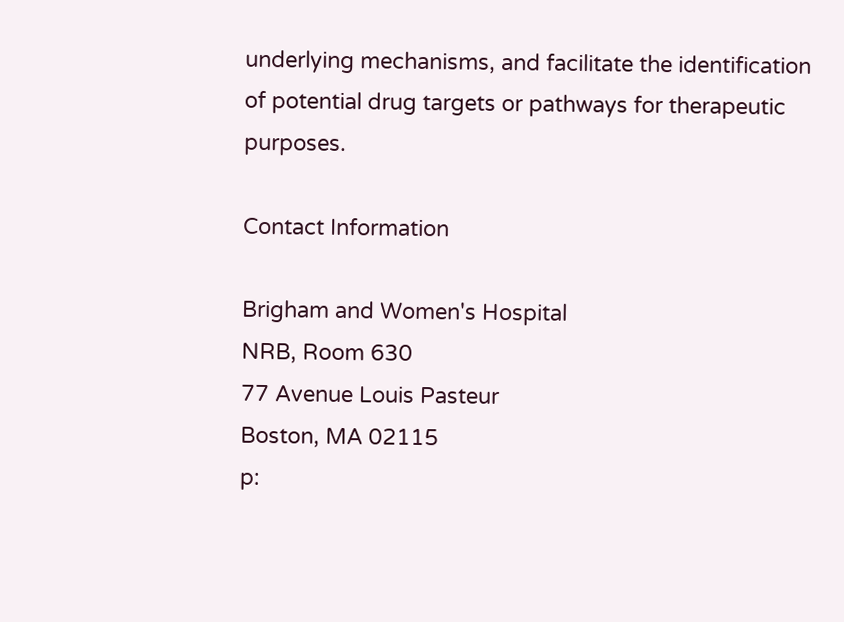underlying mechanisms, and facilitate the identification of potential drug targets or pathways for therapeutic purposes.

Contact Information

Brigham and Women's Hospital
NRB, Room 630
77 Avenue Louis Pasteur
Boston, MA 02115
p: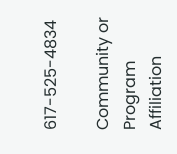617-525-4834

Community or Program Affiliation